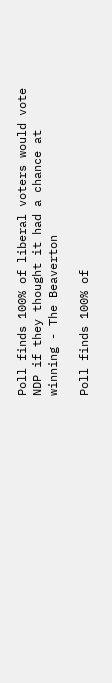Poll finds 100% of liberal voters would vote NDP if they thought it had a chance at winning - The Beaverton

Poll finds 100% of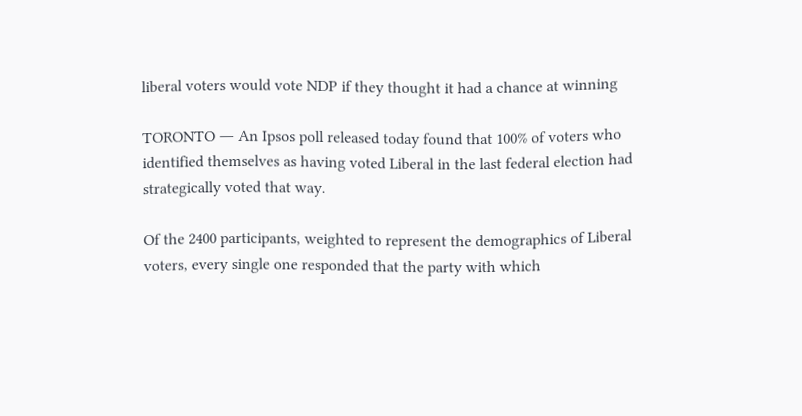liberal voters would vote NDP if they thought it had a chance at winning

TORONTO ― An Ipsos poll released today found that 100% of voters who identified themselves as having voted Liberal in the last federal election had strategically voted that way.

Of the 2400 participants, weighted to represent the demographics of Liberal voters, every single one responded that the party with which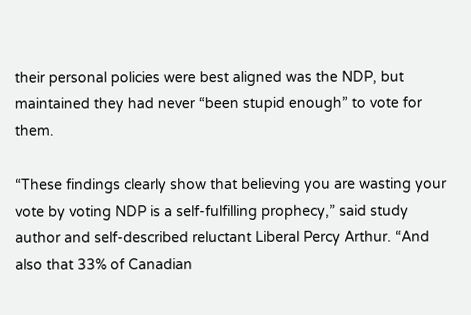their personal policies were best aligned was the NDP, but maintained they had never “been stupid enough” to vote for them.

“These findings clearly show that believing you are wasting your vote by voting NDP is a self-fulfilling prophecy,” said study author and self-described reluctant Liberal Percy Arthur. “And also that 33% of Canadian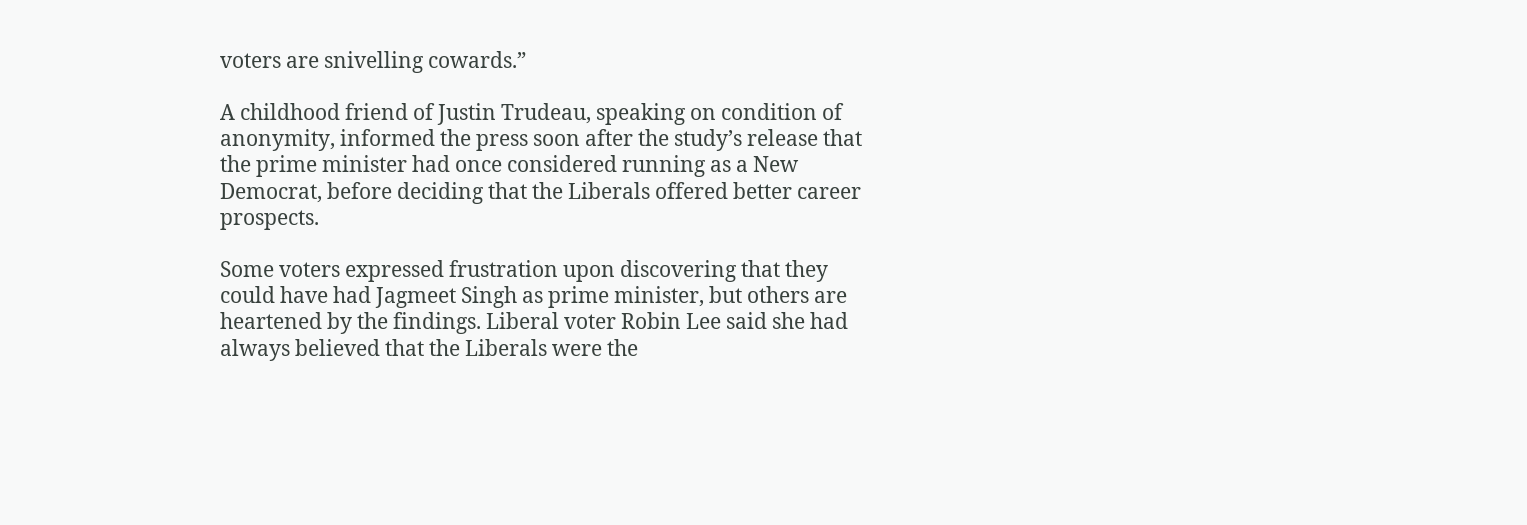voters are snivelling cowards.”

A childhood friend of Justin Trudeau, speaking on condition of anonymity, informed the press soon after the study’s release that the prime minister had once considered running as a New Democrat, before deciding that the Liberals offered better career prospects.

Some voters expressed frustration upon discovering that they could have had Jagmeet Singh as prime minister, but others are heartened by the findings. Liberal voter Robin Lee said she had always believed that the Liberals were the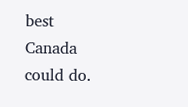best Canada could do.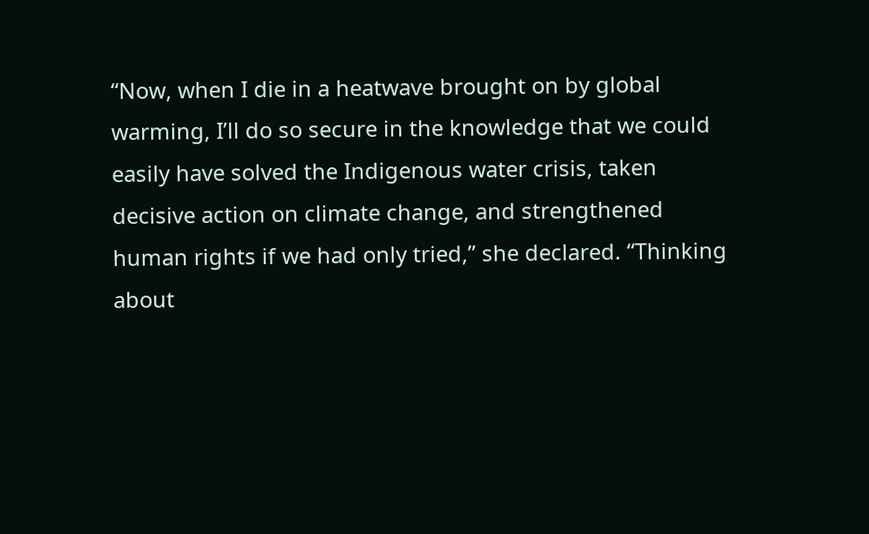“Now, when I die in a heatwave brought on by global warming, I’ll do so secure in the knowledge that we could easily have solved the Indigenous water crisis, taken decisive action on climate change, and strengthened human rights if we had only tried,” she declared. “Thinking about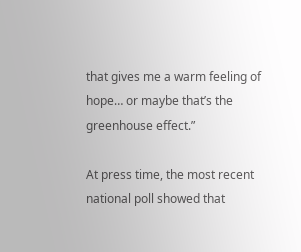that gives me a warm feeling of hope… or maybe that’s the greenhouse effect.”

At press time, the most recent national poll showed that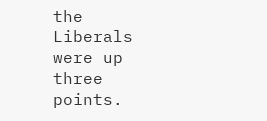the Liberals were up three points.